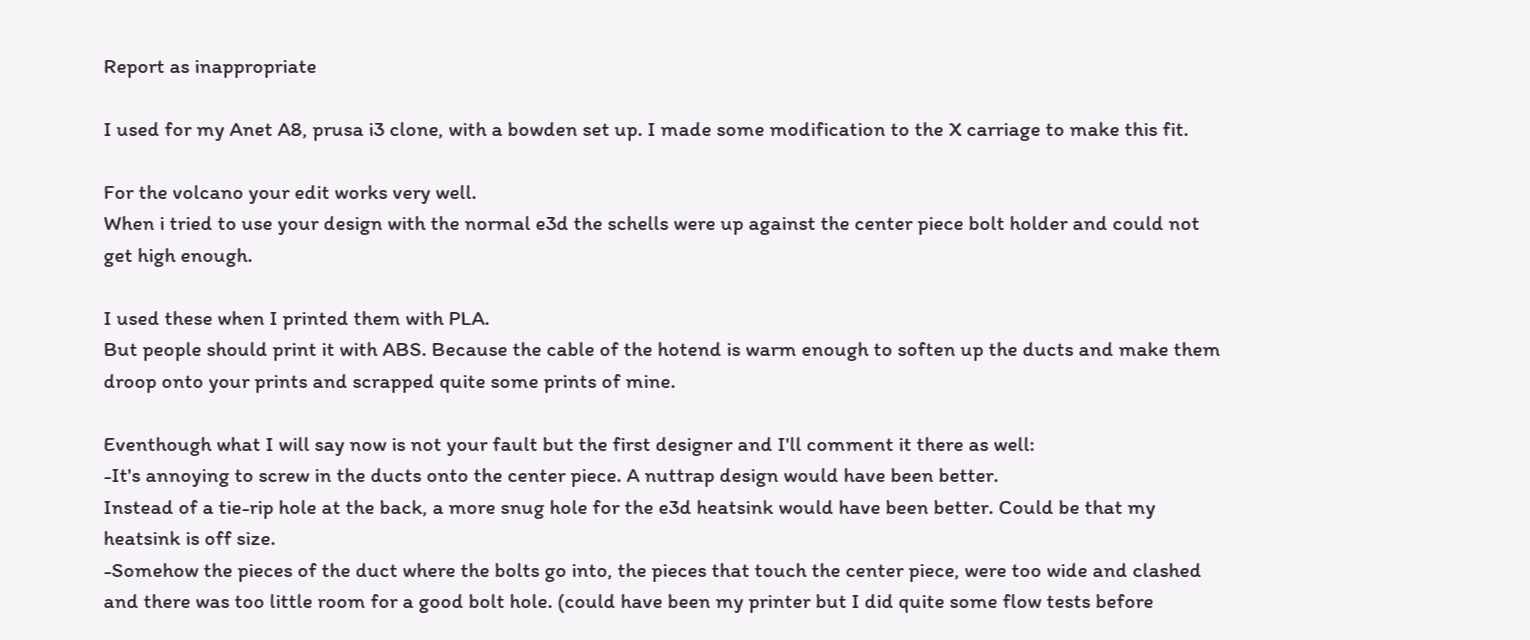Report as inappropriate

I used for my Anet A8, prusa i3 clone, with a bowden set up. I made some modification to the X carriage to make this fit.

For the volcano your edit works very well.
When i tried to use your design with the normal e3d the schells were up against the center piece bolt holder and could not get high enough.

I used these when I printed them with PLA.
But people should print it with ABS. Because the cable of the hotend is warm enough to soften up the ducts and make them droop onto your prints and scrapped quite some prints of mine.

Eventhough what I will say now is not your fault but the first designer and I'll comment it there as well:
-It's annoying to screw in the ducts onto the center piece. A nuttrap design would have been better.
Instead of a tie-rip hole at the back, a more snug hole for the e3d heatsink would have been better. Could be that my heatsink is off size.
-Somehow the pieces of the duct where the bolts go into, the pieces that touch the center piece, were too wide and clashed and there was too little room for a good bolt hole. (could have been my printer but I did quite some flow tests before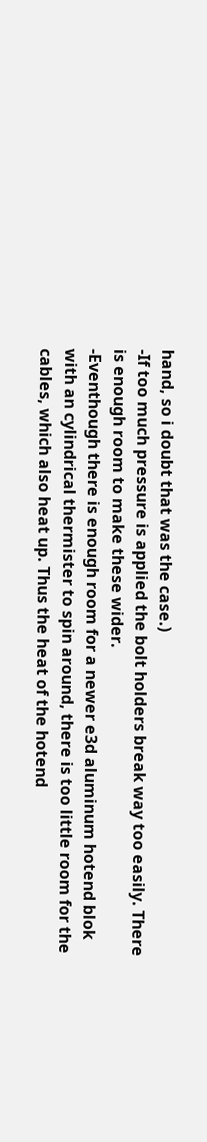hand, so i doubt that was the case.)
-If too much pressure is applied the bolt holders break way too easily. There is enough room to make these wider.
-Eventhough there is enough room for a newer e3d aluminum hotend blok with an cylindrical thermister to spin around, there is too little room for the cables, which also heat up. Thus the heat of the hotend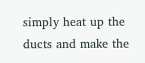simply heat up the ducts and make the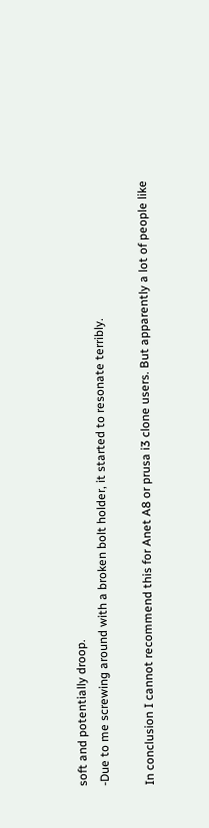soft and potentially droop.
-Due to me screwing around with a broken bolt holder, it started to resonate terribly.

In conclusion I cannot recommend this for Anet A8 or prusa i3 clone users. But apparently a lot of people like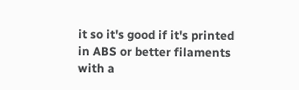it so it's good if it's printed in ABS or better filaments with a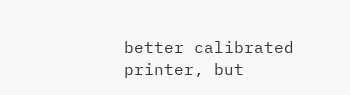better calibrated printer, but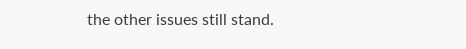the other issues still stand.